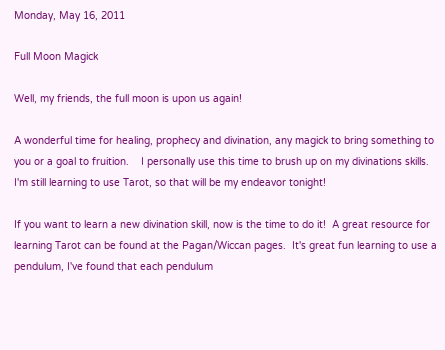Monday, May 16, 2011

Full Moon Magick

Well, my friends, the full moon is upon us again!

A wonderful time for healing, prophecy and divination, any magick to bring something to you or a goal to fruition.    I personally use this time to brush up on my divinations skills.  I'm still learning to use Tarot, so that will be my endeavor tonight!

If you want to learn a new divination skill, now is the time to do it!  A great resource for learning Tarot can be found at the Pagan/Wiccan pages.  It's great fun learning to use a pendulum, I've found that each pendulum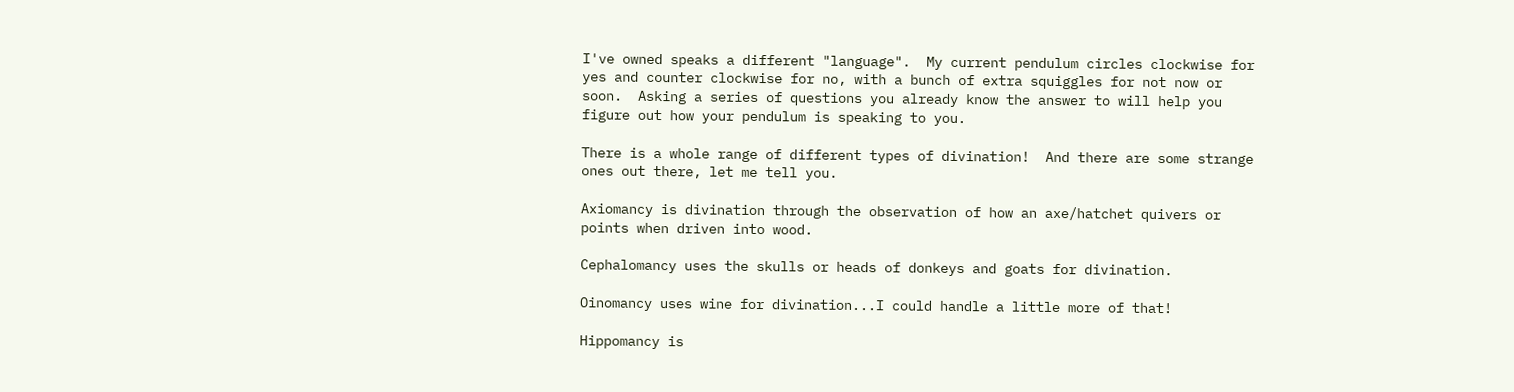I've owned speaks a different "language".  My current pendulum circles clockwise for yes and counter clockwise for no, with a bunch of extra squiggles for not now or soon.  Asking a series of questions you already know the answer to will help you figure out how your pendulum is speaking to you.

There is a whole range of different types of divination!  And there are some strange ones out there, let me tell you.

Axiomancy is divination through the observation of how an axe/hatchet quivers or points when driven into wood.

Cephalomancy uses the skulls or heads of donkeys and goats for divination.

Oinomancy uses wine for divination...I could handle a little more of that!

Hippomancy is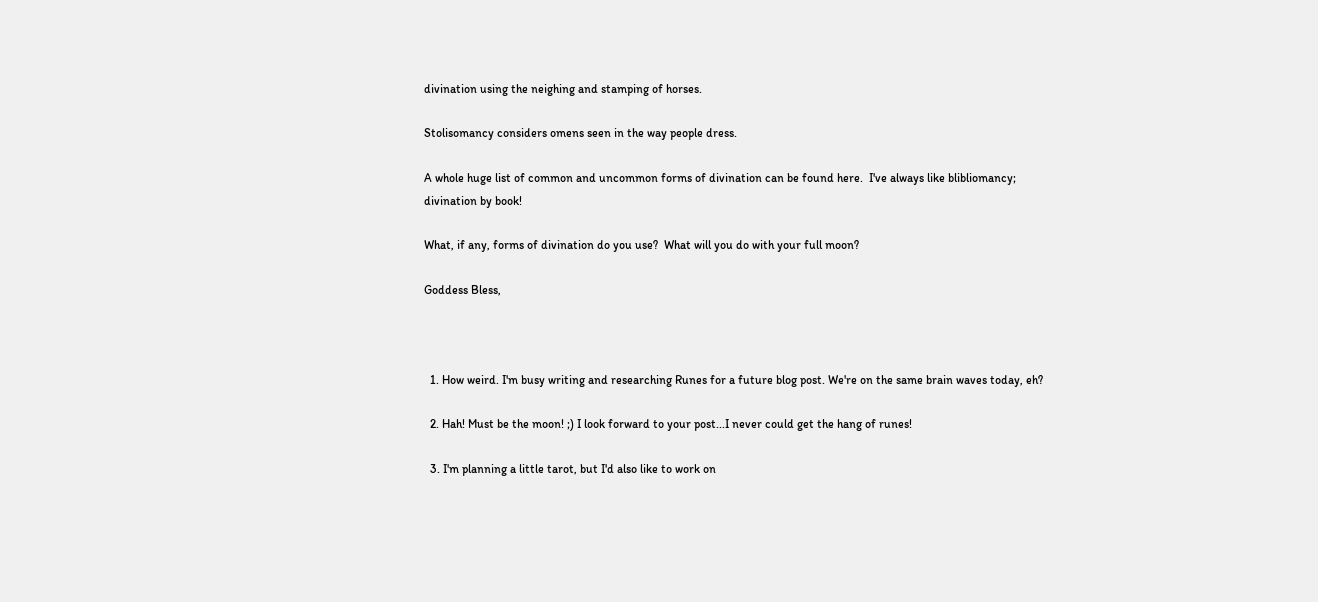divination using the neighing and stamping of horses.

Stolisomancy considers omens seen in the way people dress.

A whole huge list of common and uncommon forms of divination can be found here.  I've always like blibliomancy; divination by book!

What, if any, forms of divination do you use?  What will you do with your full moon?

Goddess Bless,



  1. How weird. I'm busy writing and researching Runes for a future blog post. We're on the same brain waves today, eh?

  2. Hah! Must be the moon! ;) I look forward to your post...I never could get the hang of runes!

  3. I'm planning a little tarot, but I'd also like to work on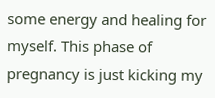some energy and healing for myself. This phase of pregnancy is just kicking my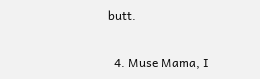butt.

  4. Muse Mama, I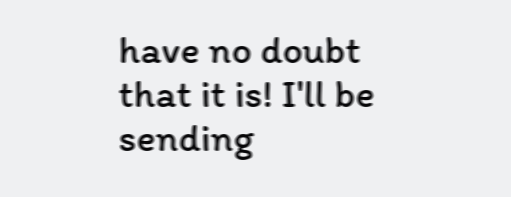have no doubt that it is! I'll be sending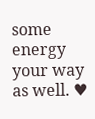some energy your way as well. ♥